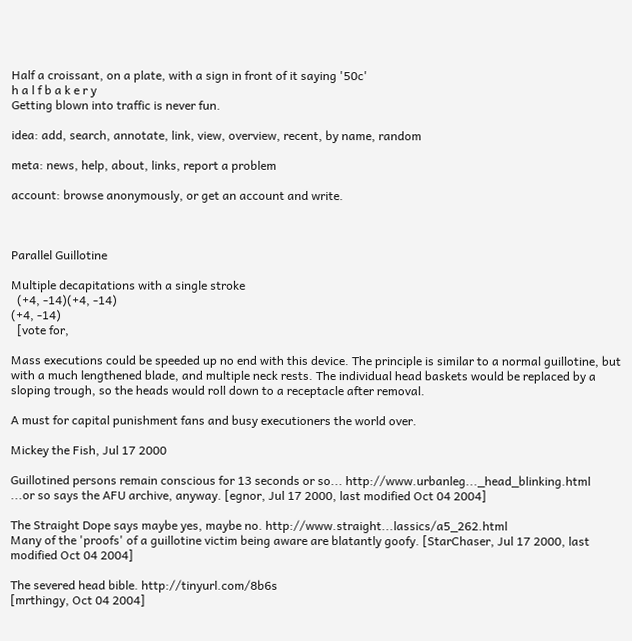Half a croissant, on a plate, with a sign in front of it saying '50c'
h a l f b a k e r y
Getting blown into traffic is never fun.

idea: add, search, annotate, link, view, overview, recent, by name, random

meta: news, help, about, links, report a problem

account: browse anonymously, or get an account and write.



Parallel Guillotine

Multiple decapitations with a single stroke
  (+4, -14)(+4, -14)
(+4, -14)
  [vote for,

Mass executions could be speeded up no end with this device. The principle is similar to a normal guillotine, but with a much lengthened blade, and multiple neck rests. The individual head baskets would be replaced by a sloping trough, so the heads would roll down to a receptacle after removal.

A must for capital punishment fans and busy executioners the world over.

Mickey the Fish, Jul 17 2000

Guillotined persons remain conscious for 13 seconds or so... http://www.urbanleg..._head_blinking.html
...or so says the AFU archive, anyway. [egnor, Jul 17 2000, last modified Oct 04 2004]

The Straight Dope says maybe yes, maybe no. http://www.straight...lassics/a5_262.html
Many of the 'proofs' of a guillotine victim being aware are blatantly goofy. [StarChaser, Jul 17 2000, last modified Oct 04 2004]

The severed head bible. http://tinyurl.com/8b6s
[mrthingy, Oct 04 2004]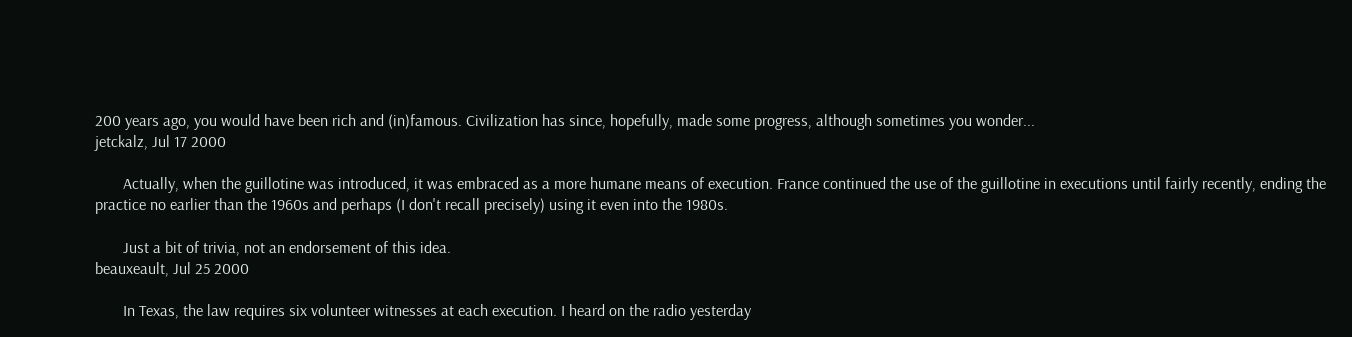200 years ago, you would have been rich and (in)famous. Civilization has since, hopefully, made some progress, although sometimes you wonder...
jetckalz, Jul 17 2000

       Actually, when the guillotine was introduced, it was embraced as a more humane means of execution. France continued the use of the guillotine in executions until fairly recently, ending the practice no earlier than the 1960s and perhaps (I don't recall precisely) using it even into the 1980s.

       Just a bit of trivia, not an endorsement of this idea.
beauxeault, Jul 25 2000

       In Texas, the law requires six volunteer witnesses at each execution. I heard on the radio yesterday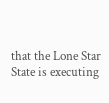that the Lone Star State is executing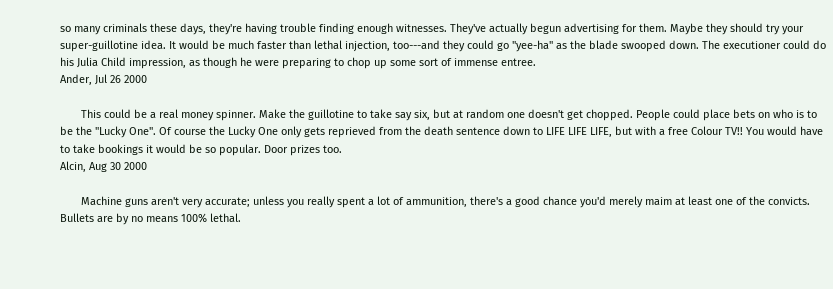so many criminals these days, they're having trouble finding enough witnesses. They've actually begun advertising for them. Maybe they should try your super-guillotine idea. It would be much faster than lethal injection, too---and they could go "yee-ha" as the blade swooped down. The executioner could do his Julia Child impression, as though he were preparing to chop up some sort of immense entree.
Ander, Jul 26 2000

       This could be a real money spinner. Make the guillotine to take say six, but at random one doesn't get chopped. People could place bets on who is to be the "Lucky One". Of course the Lucky One only gets reprieved from the death sentence down to LIFE LIFE LIFE, but with a free Colour TV!! You would have to take bookings it would be so popular. Door prizes too.
Alcin, Aug 30 2000

       Machine guns aren't very accurate; unless you really spent a lot of ammunition, there's a good chance you'd merely maim at least one of the convicts. Bullets are by no means 100% lethal.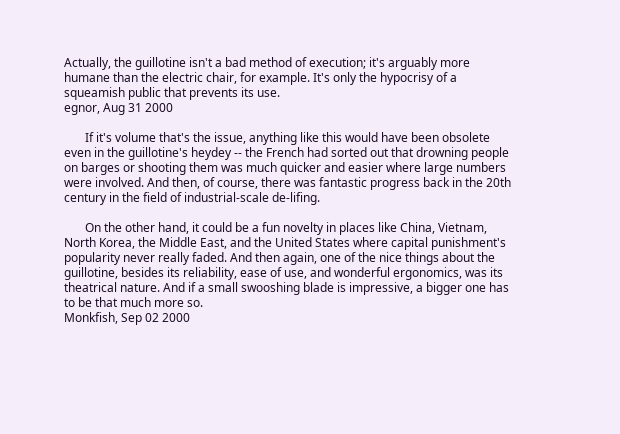Actually, the guillotine isn't a bad method of execution; it's arguably more humane than the electric chair, for example. It's only the hypocrisy of a squeamish public that prevents its use.
egnor, Aug 31 2000

       If it's volume that's the issue, anything like this would have been obsolete even in the guillotine's heydey -- the French had sorted out that drowning people on barges or shooting them was much quicker and easier where large numbers were involved. And then, of course, there was fantastic progress back in the 20th century in the field of industrial-scale de-lifing.

       On the other hand, it could be a fun novelty in places like China, Vietnam, North Korea, the Middle East, and the United States where capital punishment's popularity never really faded. And then again, one of the nice things about the guillotine, besides its reliability, ease of use, and wonderful ergonomics, was its theatrical nature. And if a small swooshing blade is impressive, a bigger one has to be that much more so.
Monkfish, Sep 02 2000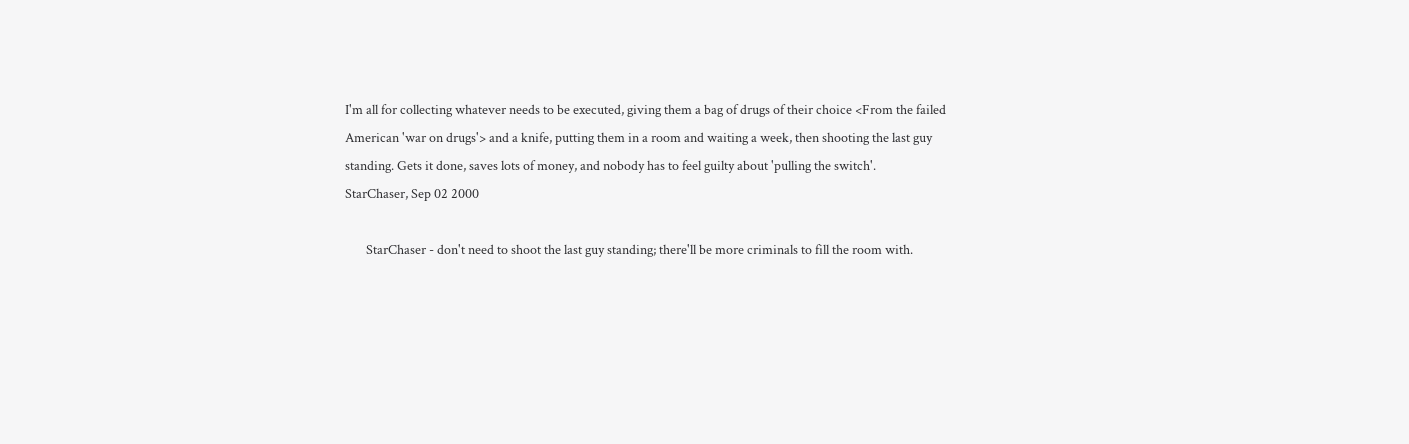I'm all for collecting whatever needs to be executed, giving them a bag of drugs of their choice <From the failed American 'war on drugs'> and a knife, putting them in a room and waiting a week, then shooting the last guy standing. Gets it done, saves lots of money, and nobody has to feel guilty about 'pulling the switch'.
StarChaser, Sep 02 2000

       StarChaser - don't need to shoot the last guy standing; there'll be more criminals to fill the room with.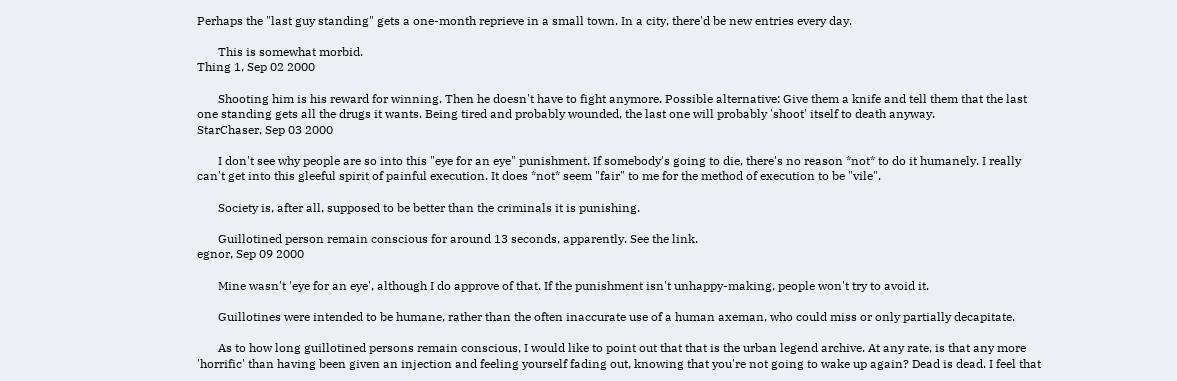Perhaps the "last guy standing" gets a one-month reprieve in a small town. In a city, there'd be new entries every day.

       This is somewhat morbid.
Thing 1, Sep 02 2000

       Shooting him is his reward for winning. Then he doesn't have to fight anymore. Possible alternative: Give them a knife and tell them that the last one standing gets all the drugs it wants. Being tired and probably wounded, the last one will probably 'shoot' itself to death anyway.
StarChaser, Sep 03 2000

       I don't see why people are so into this "eye for an eye" punishment. If somebody's going to die, there's no reason *not* to do it humanely. I really can't get into this gleeful spirit of painful execution. It does *not* seem "fair" to me for the method of execution to be "vile".

       Society is, after all, supposed to be better than the criminals it is punishing.

       Guillotined person remain conscious for around 13 seconds, apparently. See the link.
egnor, Sep 09 2000

       Mine wasn't 'eye for an eye', although I do approve of that. If the punishment isn't unhappy-making, people won't try to avoid it.

       Guillotines were intended to be humane, rather than the often inaccurate use of a human axeman, who could miss or only partially decapitate.

       As to how long guillotined persons remain conscious, I would like to point out that that is the urban legend archive. At any rate, is that any more 'horrific' than having been given an injection and feeling yourself fading out, knowing that you're not going to wake up again? Dead is dead. I feel that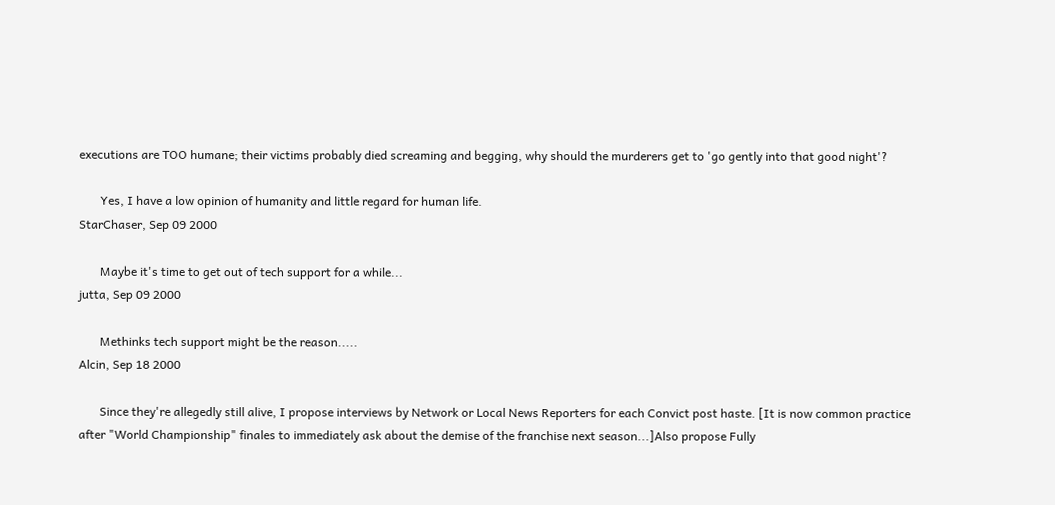executions are TOO humane; their victims probably died screaming and begging, why should the murderers get to 'go gently into that good night'?

       Yes, I have a low opinion of humanity and little regard for human life.
StarChaser, Sep 09 2000

       Maybe it's time to get out of tech support for a while...
jutta, Sep 09 2000

       Methinks tech support might be the reason.....
Alcin, Sep 18 2000

       Since they're allegedly still alive, I propose interviews by Network or Local News Reporters for each Convict post haste. [It is now common practice after "World Championship" finales to immediately ask about the demise of the franchise next season...]Also propose Fully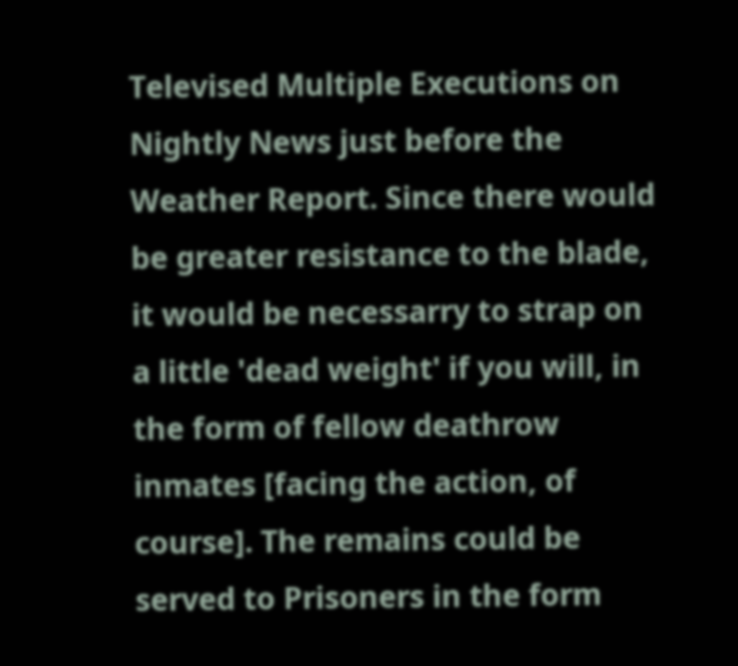Televised Multiple Executions on Nightly News just before the Weather Report. Since there would be greater resistance to the blade, it would be necessarry to strap on a little 'dead weight' if you will, in the form of fellow deathrow inmates [facing the action, of course]. The remains could be served to Prisoners in the form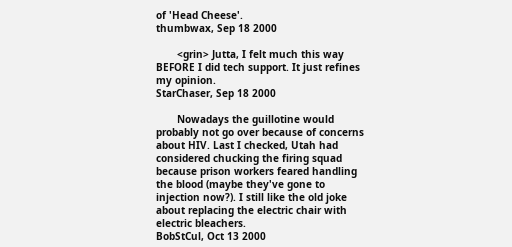of 'Head Cheese'.
thumbwax, Sep 18 2000

       <grin> Jutta, I felt much this way BEFORE I did tech support. It just refines my opinion.
StarChaser, Sep 18 2000

       Nowadays the guillotine would probably not go over because of concerns about HIV. Last I checked, Utah had considered chucking the firing squad because prison workers feared handling the blood (maybe they've gone to injection now?). I still like the old joke about replacing the electric chair with electric bleachers.
BobStCul, Oct 13 2000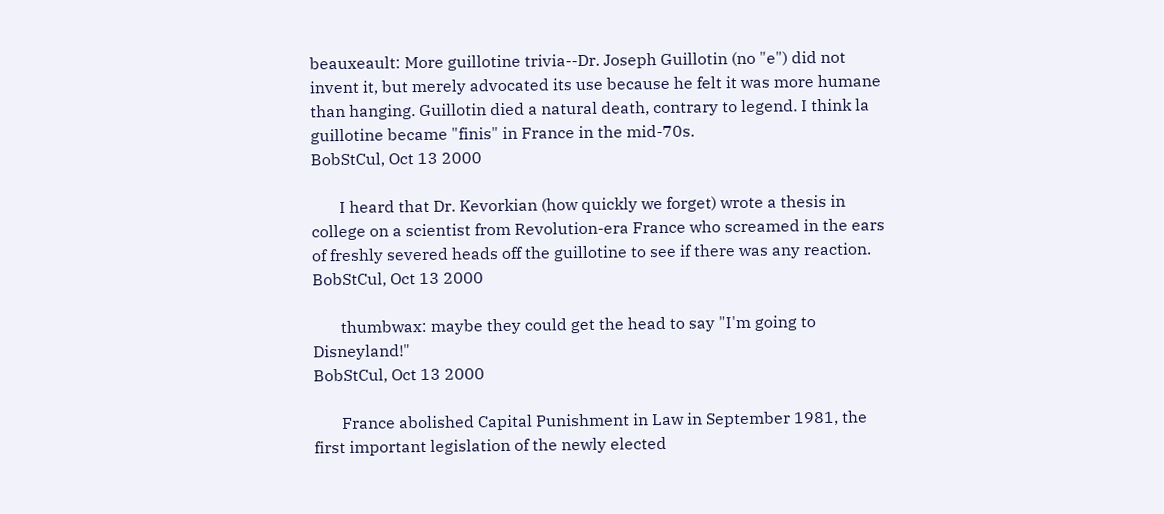beauxeault: More guillotine trivia--Dr. Joseph Guillotin (no "e") did not invent it, but merely advocated its use because he felt it was more humane than hanging. Guillotin died a natural death, contrary to legend. I think la guillotine became "finis" in France in the mid-70s.
BobStCul, Oct 13 2000

       I heard that Dr. Kevorkian (how quickly we forget) wrote a thesis in college on a scientist from Revolution-era France who screamed in the ears of freshly severed heads off the guillotine to see if there was any reaction.
BobStCul, Oct 13 2000

       thumbwax: maybe they could get the head to say "I'm going to Disneyland!"
BobStCul, Oct 13 2000

       France abolished Capital Punishment in Law in September 1981, the first important legislation of the newly elected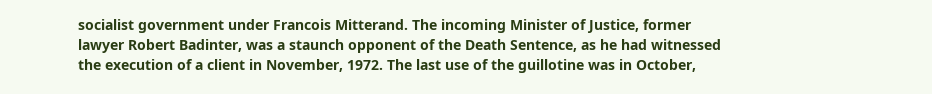socialist government under Francois Mitterand. The incoming Minister of Justice, former lawyer Robert Badinter, was a staunch opponent of the Death Sentence, as he had witnessed the execution of a client in November, 1972. The last use of the guillotine was in October,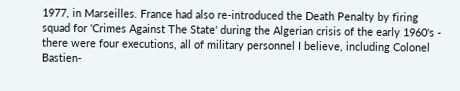1977, in Marseilles. France had also re-introduced the Death Penalty by firing squad for 'Crimes Against The State' during the Algerian crisis of the early 1960's - there were four executions, all of military personnel I believe, including Colonel Bastien-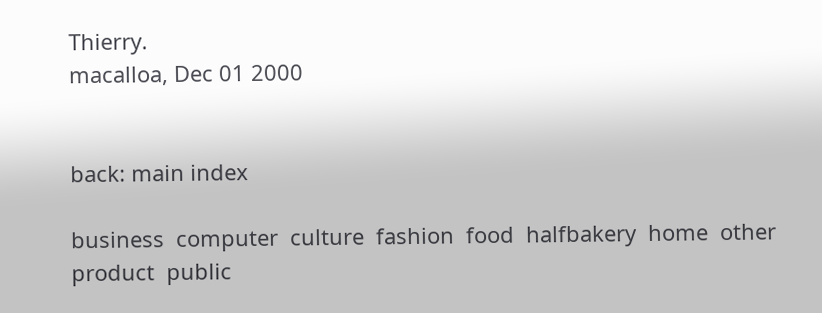Thierry.
macalloa, Dec 01 2000


back: main index

business  computer  culture  fashion  food  halfbakery  home  other  product  public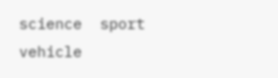science  sport  vehicle